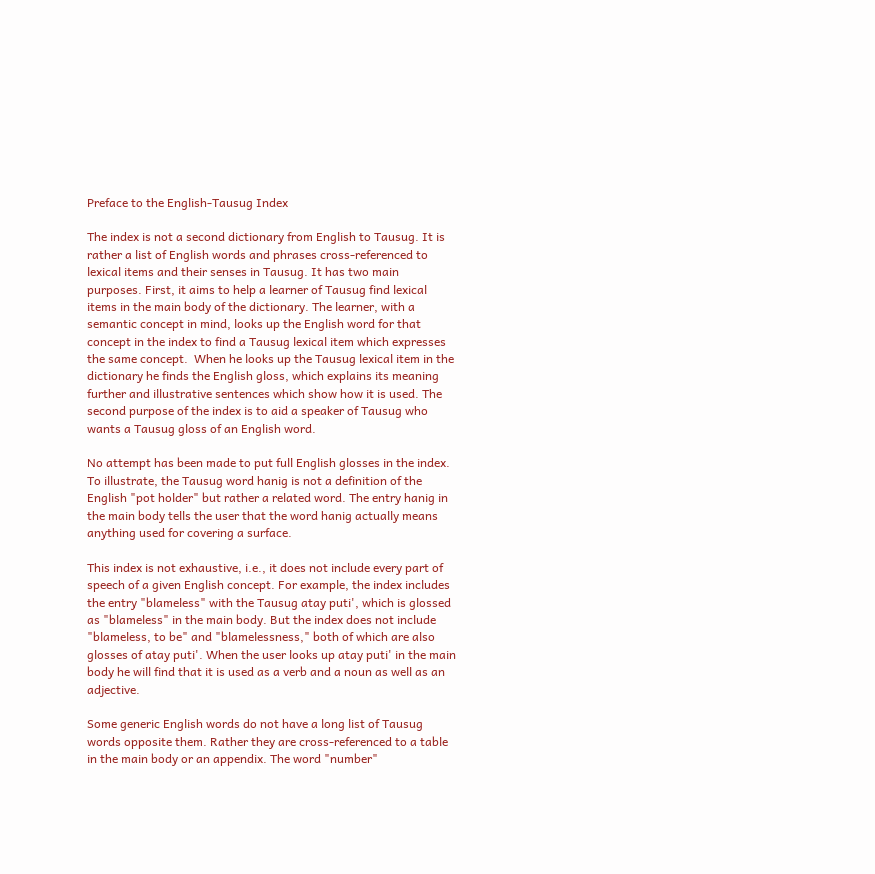Preface to the English-Tausug Index

The index is not a second dictionary from English to Tausug. It is rather a list of English words and phrases cross-referenced to lexical items and their senses in Tausug. It has two main purposes. First, it aims to help a learner of Tausug find lexical items in the main body of the dictionary. The learner, with a semantic concept in mind, looks up the English word for that concept in the index to find a Tausug lexical item which expresses the same concept.  When he looks up the Tausug lexical item in the dictionary he finds the English gloss, which explains its meaning further and illustrative sentences which show how it is used. The second purpose of the index is to aid a speaker of Tausug who wants a Tausug gloss of an English word.

No attempt has been made to put full English glosses in the index. To illustrate, the Tausug word hanig is not a definition of the English "pot holder" but rather a related word. The entry hanig in the main body tells the user that the word hanig actually means anything used for covering a surface.

This index is not exhaustive, i.e., it does not include every part of speech of a given English concept. For example, the index includes the entry "blameless" with the Tausug atay puti', which is glossed as "blameless" in the main body. But the index does not include "blameless, to be" and "blamelessness," both of which are also glosses of atay puti'. When the user looks up atay puti' in the main body he will find that it is used as a verb and a noun as well as an adjective.

Some generic English words do not have a long list of Tausug words opposite them. Rather they are cross-referenced to a table in the main body or an appendix. The word "number"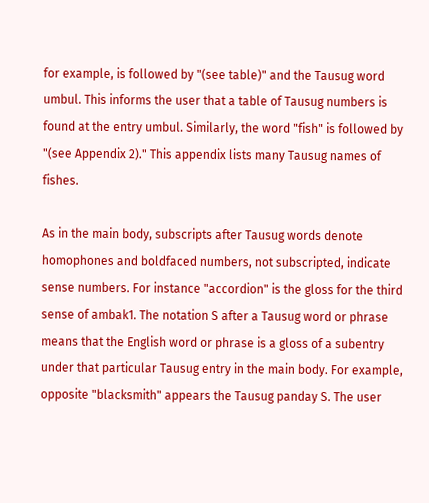for example, is followed by "(see table)" and the Tausug word umbul. This informs the user that a table of Tausug numbers is found at the entry umbul. Similarly, the word "fish" is followed by "(see Appendix 2)." This appendix lists many Tausug names of fishes.

As in the main body, subscripts after Tausug words denote homophones and boldfaced numbers, not subscripted, indicate sense numbers. For instance "accordion" is the gloss for the third sense of ambak1. The notation S after a Tausug word or phrase means that the English word or phrase is a gloss of a subentry under that particular Tausug entry in the main body. For example, opposite "blacksmith" appears the Tausug panday S. The user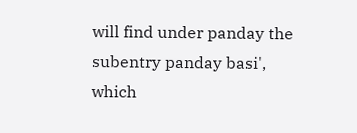will find under panday the subentry panday basi', which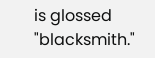is glossed "blacksmith."